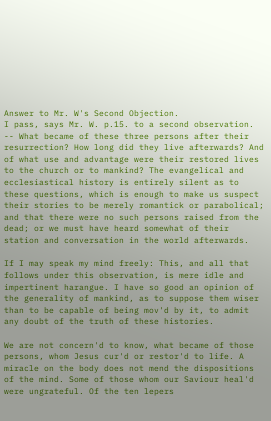Answer to Mr. W's Second Objection.
I pass, says Mr. W. p.15. to a second observation. -- What became of these three persons after their resurrection? How long did they live afterwards? And of what use and advantage were their restored lives to the church or to mankind? The evangelical and ecclesiastical history is entirely silent as to these questions, which is enough to make us suspect their stories to be merely romantick or parabolical; and that there were no such persons raised from the dead; or we must have heard somewhat of their station and conversation in the world afterwards.

If I may speak my mind freely: This, and all that follows under this observation, is mere idle and impertinent harangue. I have so good an opinion of the generality of mankind, as to suppose them wiser than to be capable of being mov'd by it, to admit any doubt of the truth of these histories.

We are not concern'd to know, what became of those persons, whom Jesus cur'd or restor'd to life. A miracle on the body does not mend the dispositions of the mind. Some of those whom our Saviour heal'd were ungrateful. Of the ten lepers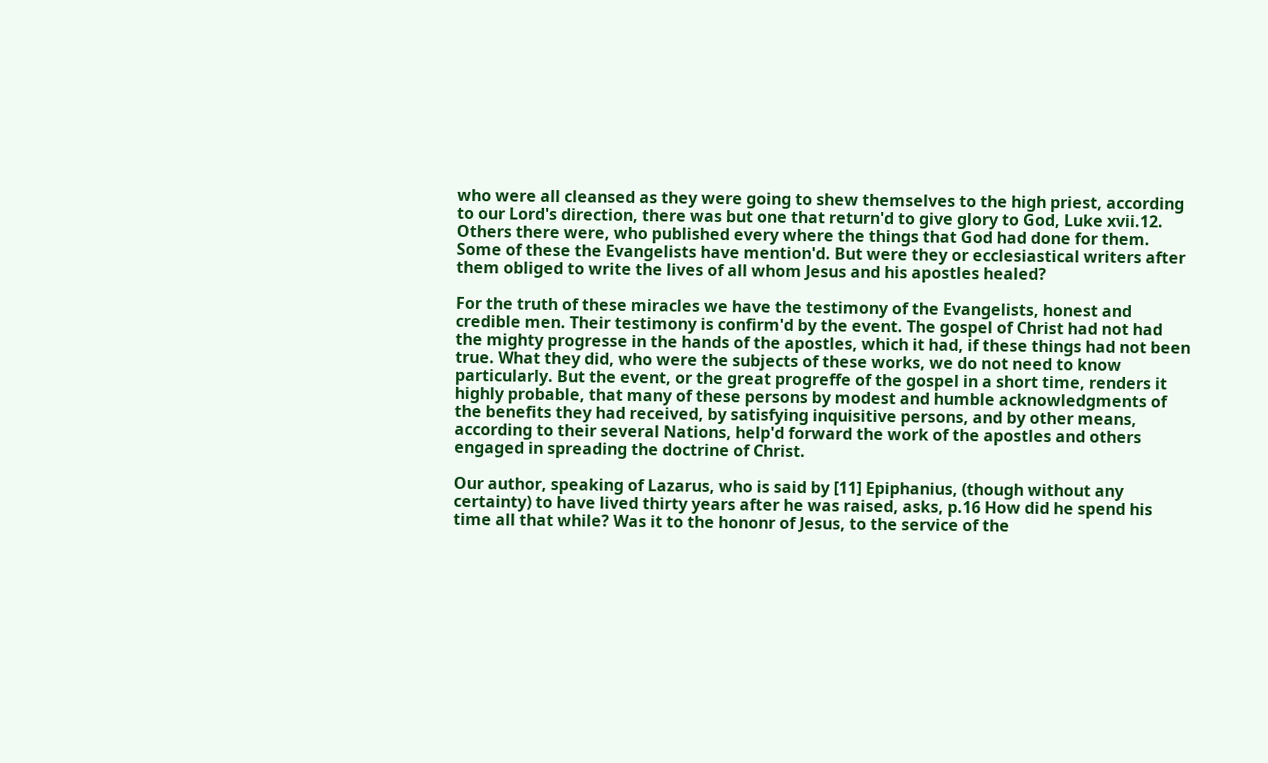who were all cleansed as they were going to shew themselves to the high priest, according to our Lord's direction, there was but one that return'd to give glory to God, Luke xvii.12. Others there were, who published every where the things that God had done for them. Some of these the Evangelists have mention'd. But were they or ecclesiastical writers after them obliged to write the lives of all whom Jesus and his apostles healed?

For the truth of these miracles we have the testimony of the Evangelists, honest and credible men. Their testimony is confirm'd by the event. The gospel of Christ had not had the mighty progresse in the hands of the apostles, which it had, if these things had not been true. What they did, who were the subjects of these works, we do not need to know particularly. But the event, or the great progreffe of the gospel in a short time, renders it highly probable, that many of these persons by modest and humble acknowledgments of the benefits they had received, by satisfying inquisitive persons, and by other means, according to their several Nations, help'd forward the work of the apostles and others engaged in spreading the doctrine of Christ.

Our author, speaking of Lazarus, who is said by [11] Epiphanius, (though without any certainty) to have lived thirty years after he was raised, asks, p.16 How did he spend his time all that while? Was it to the hononr of Jesus, to the service of the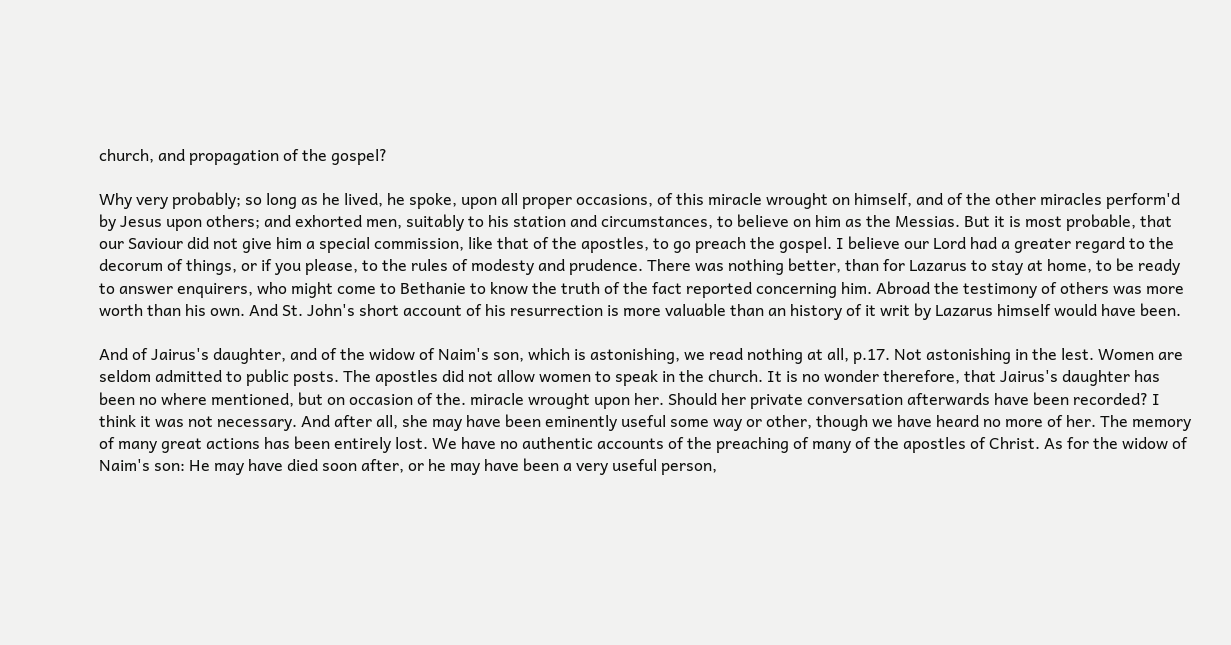church, and propagation of the gospel?

Why very probably; so long as he lived, he spoke, upon all proper occasions, of this miracle wrought on himself, and of the other miracles perform'd by Jesus upon others; and exhorted men, suitably to his station and circumstances, to believe on him as the Messias. But it is most probable, that our Saviour did not give him a special commission, like that of the apostles, to go preach the gospel. I believe our Lord had a greater regard to the decorum of things, or if you please, to the rules of modesty and prudence. There was nothing better, than for Lazarus to stay at home, to be ready to answer enquirers, who might come to Bethanie to know the truth of the fact reported concerning him. Abroad the testimony of others was more worth than his own. And St. John's short account of his resurrection is more valuable than an history of it writ by Lazarus himself would have been.

And of Jairus's daughter, and of the widow of Naim's son, which is astonishing, we read nothing at all, p.17. Not astonishing in the lest. Women are seldom admitted to public posts. The apostles did not allow women to speak in the church. It is no wonder therefore, that Jairus's daughter has been no where mentioned, but on occasion of the. miracle wrought upon her. Should her private conversation afterwards have been recorded? I think it was not necessary. And after all, she may have been eminently useful some way or other, though we have heard no more of her. The memory of many great actions has been entirely lost. We have no authentic accounts of the preaching of many of the apostles of Christ. As for the widow of Naim's son: He may have died soon after, or he may have been a very useful person,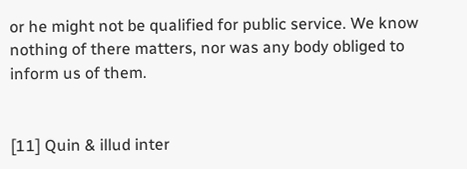or he might not be qualified for public service. We know nothing of there matters, nor was any body obliged to inform us of them.


[11] Quin & illud inter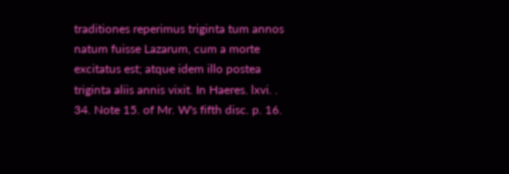traditiones reperimus triginta tum annos natum fuisse Lazarum, cum a morte excitatus est; atque idem illo postea triginta aliis annis vixit. In Haeres. lxvi. . 34. Note 15. of Mr. W's fifth disc. p. 16.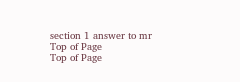section 1 answer to mr
Top of Page
Top of Page